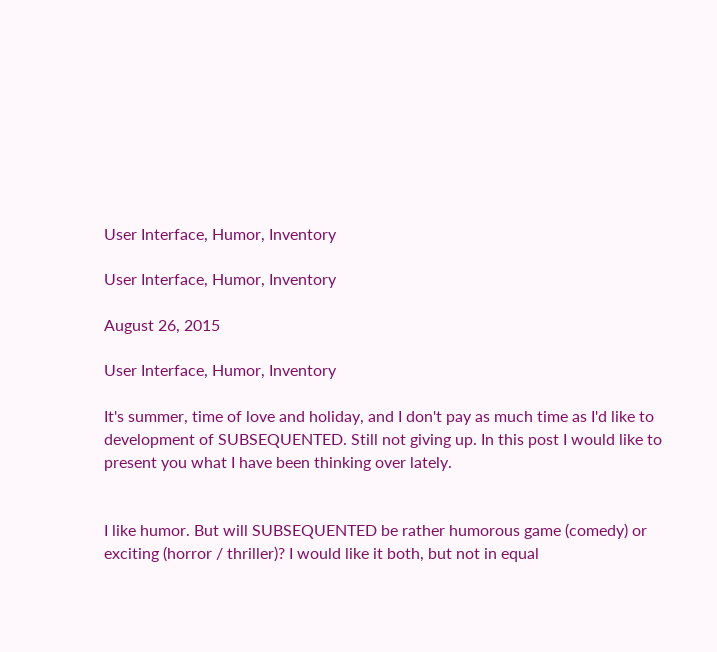User Interface, Humor, Inventory

User Interface, Humor, Inventory

August 26, 2015

User Interface, Humor, Inventory

It's summer, time of love and holiday, and I don't pay as much time as I'd like to development of SUBSEQUENTED. Still not giving up. In this post I would like to present you what I have been thinking over lately.


I like humor. But will SUBSEQUENTED be rather humorous game (comedy) or exciting (horror / thriller)? I would like it both, but not in equal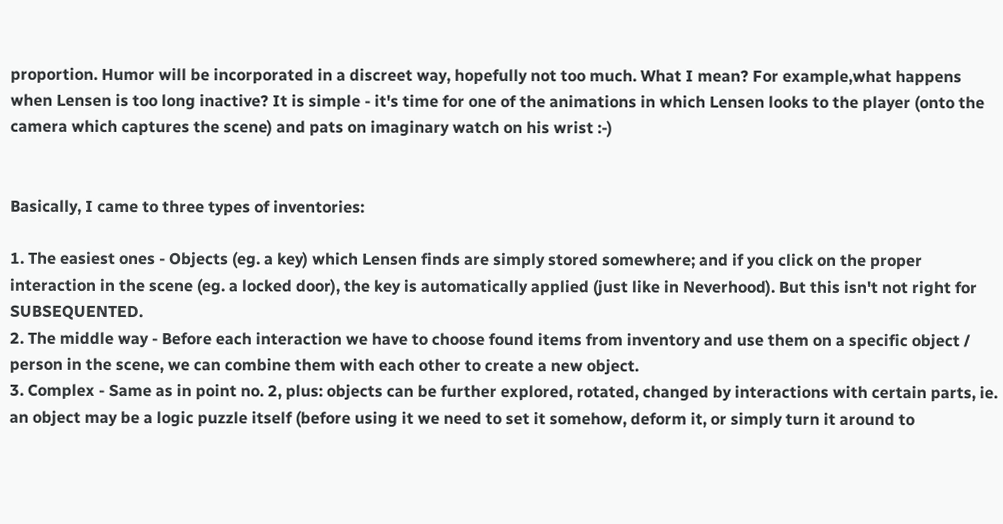proportion. Humor will be incorporated in a discreet way, hopefully not too much. What I mean? For example,what happens when Lensen is too long inactive? It is simple - it's time for one of the animations in which Lensen looks to the player (onto the camera which captures the scene) and pats on imaginary watch on his wrist :-)


Basically, I came to three types of inventories:

1. The easiest ones - Objects (eg. a key) which Lensen finds are simply stored somewhere; and if you click on the proper interaction in the scene (eg. a locked door), the key is automatically applied (just like in Neverhood). But this isn't not right for SUBSEQUENTED.
2. The middle way - Before each interaction we have to choose found items from inventory and use them on a specific object / person in the scene, we can combine them with each other to create a new object.
3. Complex - Same as in point no. 2, plus: objects can be further explored, rotated, changed by interactions with certain parts, ie. an object may be a logic puzzle itself (before using it we need to set it somehow, deform it, or simply turn it around to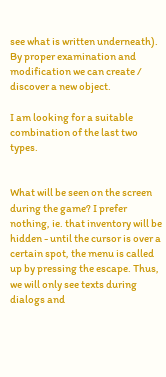see what is written underneath). By proper examination and modification we can create / discover a new object.

I am looking for a suitable combination of the last two types.


What will be seen on the screen during the game? I prefer nothing, ie. that inventory will be hidden - until the cursor is over a certain spot, the menu is called up by pressing the escape. Thus, we will only see texts during dialogs and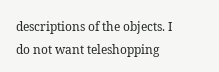descriptions of the objects. I do not want teleshopping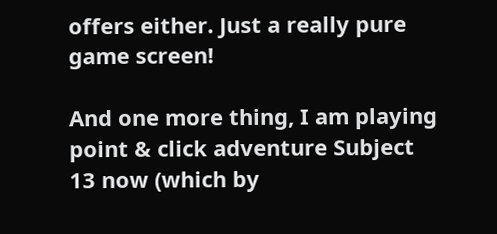offers either. Just a really pure game screen!

And one more thing, I am playing point & click adventure Subject 13 now (which by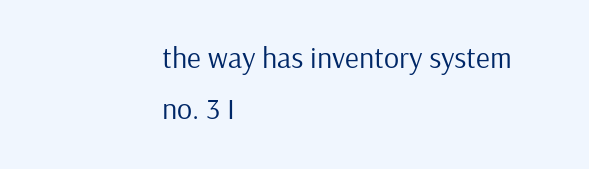the way has inventory system no. 3 I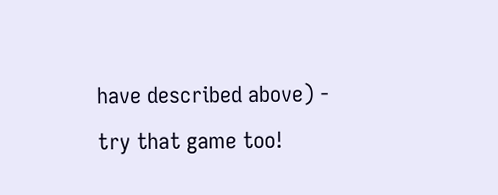have described above) - try that game too!